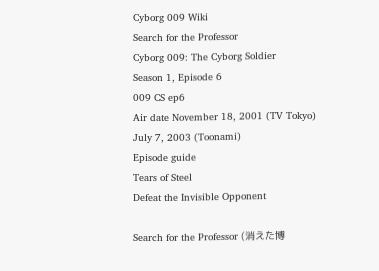Cyborg 009 Wiki
Search for the Professor
Cyborg 009: The Cyborg Soldier
Season 1, Episode 6
009 CS ep6
Air date November 18, 2001 (TV Tokyo)
July 7, 2003 (Toonami)
Episode guide
Tears of Steel
Defeat the Invisible Opponent

Search for the Professor (消えた博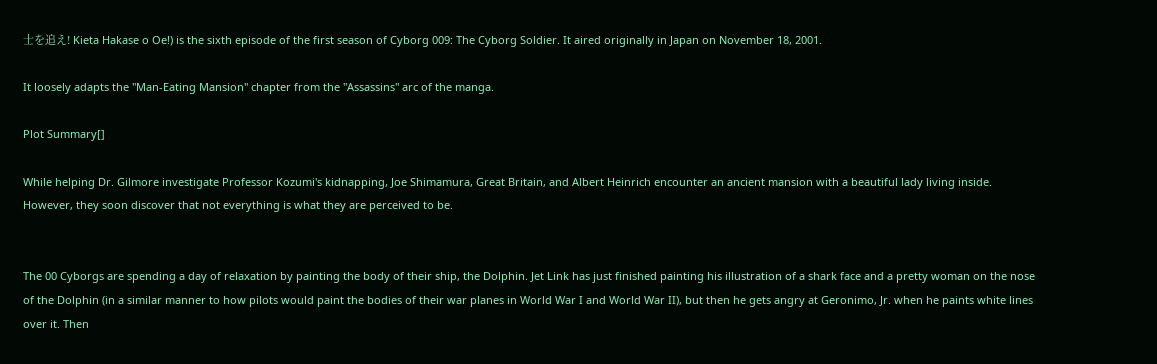士を追え! Kieta Hakase o Oe!) is the sixth episode of the first season of Cyborg 009: The Cyborg Soldier. It aired originally in Japan on November 18, 2001.

It loosely adapts the "Man-Eating Mansion" chapter from the "Assassins" arc of the manga.

Plot Summary[]

While helping Dr. Gilmore investigate Professor Kozumi's kidnapping, Joe Shimamura, Great Britain, and Albert Heinrich encounter an ancient mansion with a beautiful lady living inside. However, they soon discover that not everything is what they are perceived to be.


The 00 Cyborgs are spending a day of relaxation by painting the body of their ship, the Dolphin. Jet Link has just finished painting his illustration of a shark face and a pretty woman on the nose of the Dolphin (in a similar manner to how pilots would paint the bodies of their war planes in World War I and World War II), but then he gets angry at Geronimo, Jr. when he paints white lines over it. Then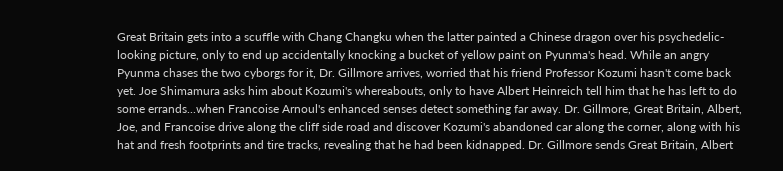Great Britain gets into a scuffle with Chang Changku when the latter painted a Chinese dragon over his psychedelic-looking picture, only to end up accidentally knocking a bucket of yellow paint on Pyunma's head. While an angry Pyunma chases the two cyborgs for it, Dr. Gillmore arrives, worried that his friend Professor Kozumi hasn't come back yet. Joe Shimamura asks him about Kozumi's whereabouts, only to have Albert Heinreich tell him that he has left to do some errands...when Francoise Arnoul's enhanced senses detect something far away. Dr. Gillmore, Great Britain, Albert, Joe, and Francoise drive along the cliff side road and discover Kozumi's abandoned car along the corner, along with his hat and fresh footprints and tire tracks, revealing that he had been kidnapped. Dr. Gillmore sends Great Britain, Albert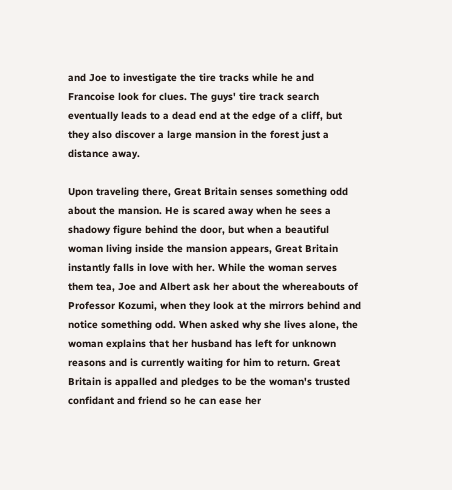and Joe to investigate the tire tracks while he and Francoise look for clues. The guys' tire track search eventually leads to a dead end at the edge of a cliff, but they also discover a large mansion in the forest just a distance away.

Upon traveling there, Great Britain senses something odd about the mansion. He is scared away when he sees a shadowy figure behind the door, but when a beautiful woman living inside the mansion appears, Great Britain instantly falls in love with her. While the woman serves them tea, Joe and Albert ask her about the whereabouts of Professor Kozumi, when they look at the mirrors behind and notice something odd. When asked why she lives alone, the woman explains that her husband has left for unknown reasons and is currently waiting for him to return. Great Britain is appalled and pledges to be the woman's trusted confidant and friend so he can ease her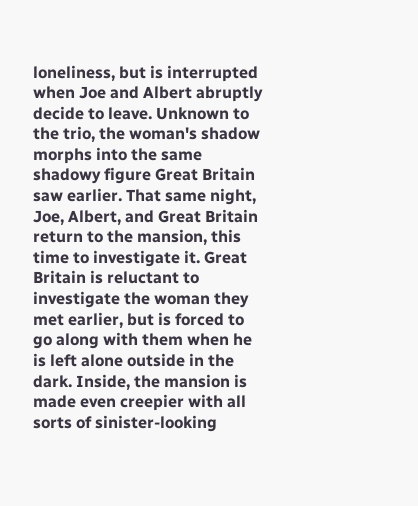loneliness, but is interrupted when Joe and Albert abruptly decide to leave. Unknown to the trio, the woman's shadow morphs into the same shadowy figure Great Britain saw earlier. That same night, Joe, Albert, and Great Britain return to the mansion, this time to investigate it. Great Britain is reluctant to investigate the woman they met earlier, but is forced to go along with them when he is left alone outside in the dark. Inside, the mansion is made even creepier with all sorts of sinister-looking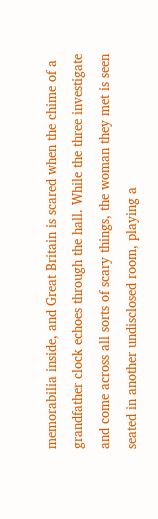memorabilia inside, and Great Britain is scared when the chime of a grandfather clock echoes through the hall. While the three investigate and come across all sorts of scary things, the woman they met is seen seated in another undisclosed room, playing a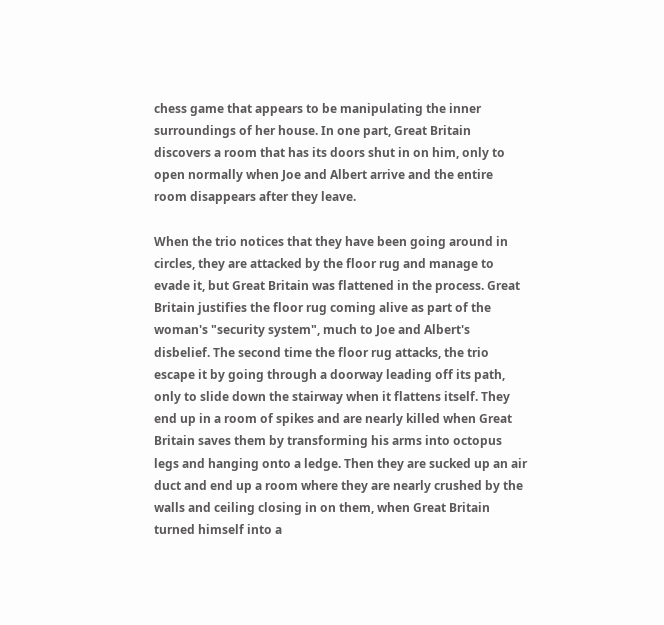chess game that appears to be manipulating the inner surroundings of her house. In one part, Great Britain discovers a room that has its doors shut in on him, only to open normally when Joe and Albert arrive and the entire room disappears after they leave.

When the trio notices that they have been going around in circles, they are attacked by the floor rug and manage to evade it, but Great Britain was flattened in the process. Great Britain justifies the floor rug coming alive as part of the woman's "security system", much to Joe and Albert's disbelief. The second time the floor rug attacks, the trio escape it by going through a doorway leading off its path, only to slide down the stairway when it flattens itself. They end up in a room of spikes and are nearly killed when Great Britain saves them by transforming his arms into octopus legs and hanging onto a ledge. Then they are sucked up an air duct and end up a room where they are nearly crushed by the walls and ceiling closing in on them, when Great Britain turned himself into a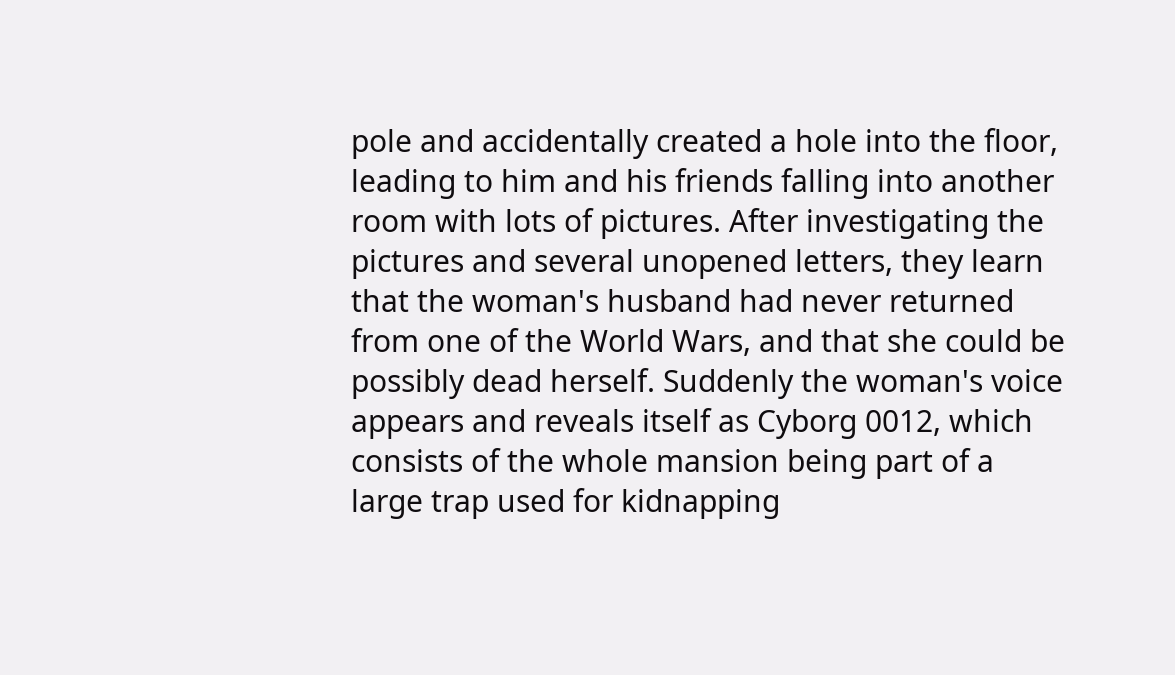pole and accidentally created a hole into the floor, leading to him and his friends falling into another room with lots of pictures. After investigating the pictures and several unopened letters, they learn that the woman's husband had never returned from one of the World Wars, and that she could be possibly dead herself. Suddenly the woman's voice appears and reveals itself as Cyborg 0012, which consists of the whole mansion being part of a large trap used for kidnapping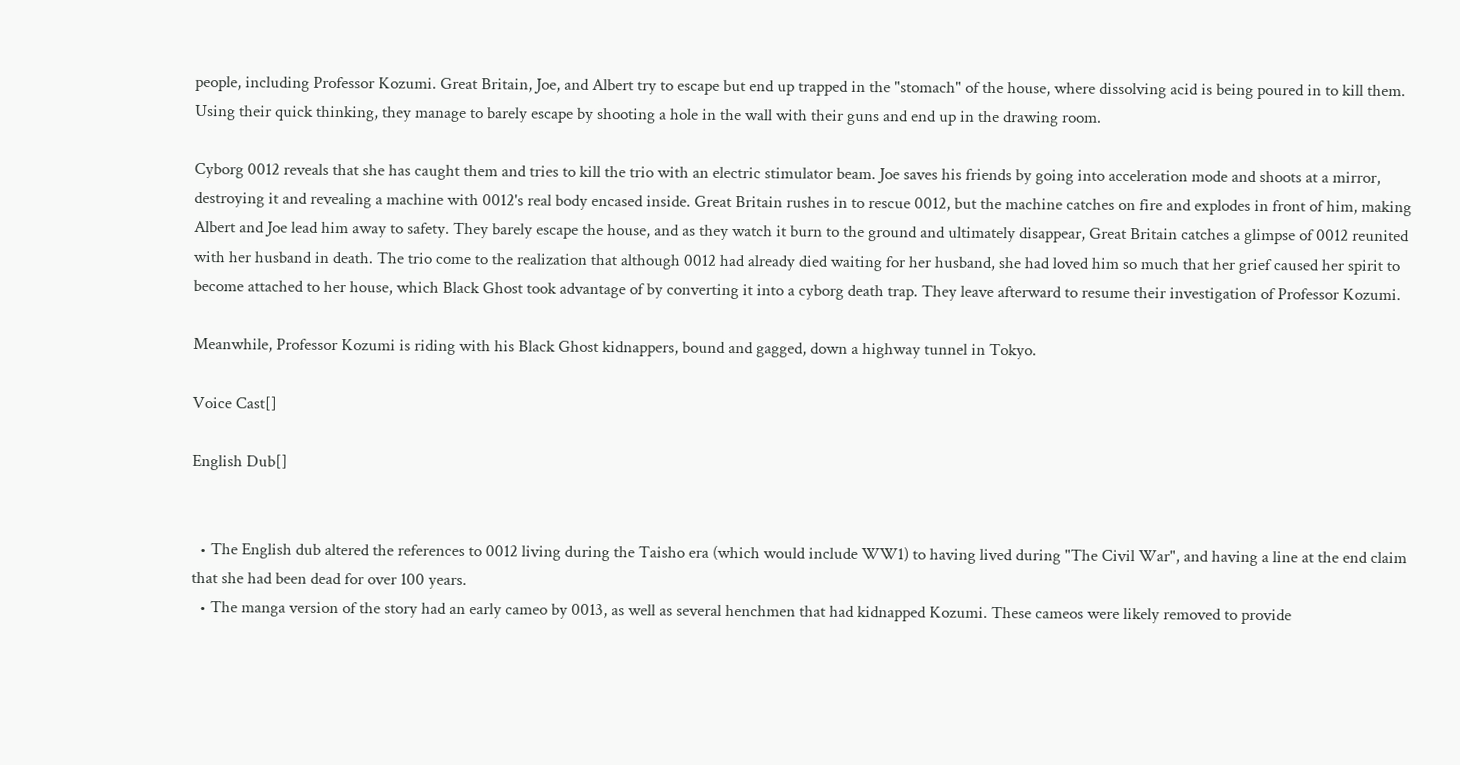people, including Professor Kozumi. Great Britain, Joe, and Albert try to escape but end up trapped in the "stomach" of the house, where dissolving acid is being poured in to kill them. Using their quick thinking, they manage to barely escape by shooting a hole in the wall with their guns and end up in the drawing room.

Cyborg 0012 reveals that she has caught them and tries to kill the trio with an electric stimulator beam. Joe saves his friends by going into acceleration mode and shoots at a mirror, destroying it and revealing a machine with 0012's real body encased inside. Great Britain rushes in to rescue 0012, but the machine catches on fire and explodes in front of him, making Albert and Joe lead him away to safety. They barely escape the house, and as they watch it burn to the ground and ultimately disappear, Great Britain catches a glimpse of 0012 reunited with her husband in death. The trio come to the realization that although 0012 had already died waiting for her husband, she had loved him so much that her grief caused her spirit to become attached to her house, which Black Ghost took advantage of by converting it into a cyborg death trap. They leave afterward to resume their investigation of Professor Kozumi.

Meanwhile, Professor Kozumi is riding with his Black Ghost kidnappers, bound and gagged, down a highway tunnel in Tokyo.

Voice Cast[]

English Dub[]


  • The English dub altered the references to 0012 living during the Taisho era (which would include WW1) to having lived during "The Civil War", and having a line at the end claim that she had been dead for over 100 years.
  • The manga version of the story had an early cameo by 0013, as well as several henchmen that had kidnapped Kozumi. These cameos were likely removed to provide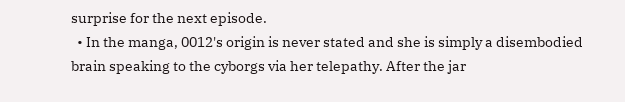surprise for the next episode.
  • In the manga, 0012's origin is never stated and she is simply a disembodied brain speaking to the cyborgs via her telepathy. After the jar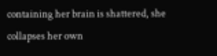containing her brain is shattered, she collapses her own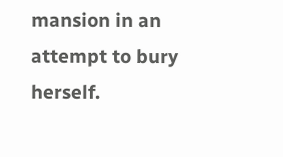mansion in an attempt to bury herself.